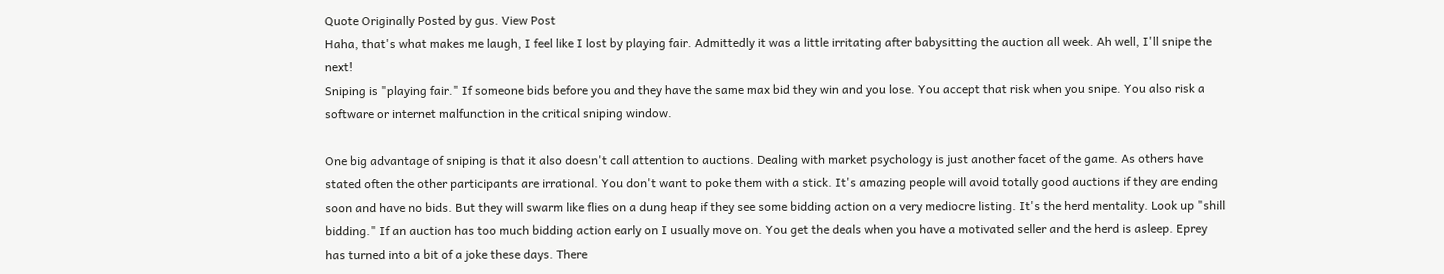Quote Originally Posted by gus. View Post
Haha, that's what makes me laugh, I feel like I lost by playing fair. Admittedly it was a little irritating after babysitting the auction all week. Ah well, I'll snipe the next!
Sniping is "playing fair." If someone bids before you and they have the same max bid they win and you lose. You accept that risk when you snipe. You also risk a software or internet malfunction in the critical sniping window.

One big advantage of sniping is that it also doesn't call attention to auctions. Dealing with market psychology is just another facet of the game. As others have stated often the other participants are irrational. You don't want to poke them with a stick. It's amazing people will avoid totally good auctions if they are ending soon and have no bids. But they will swarm like flies on a dung heap if they see some bidding action on a very mediocre listing. It's the herd mentality. Look up "shill bidding." If an auction has too much bidding action early on I usually move on. You get the deals when you have a motivated seller and the herd is asleep. Eprey has turned into a bit of a joke these days. There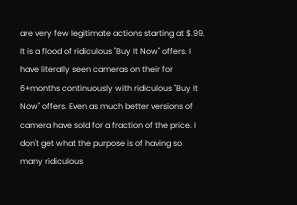are very few legitimate actions starting at $.99. It is a flood of ridiculous "Buy It Now" offers. I have literally seen cameras on their for 6+months continuously with ridiculous "Buy It Now" offers. Even as much better versions of camera have sold for a fraction of the price. I don't get what the purpose is of having so many ridiculous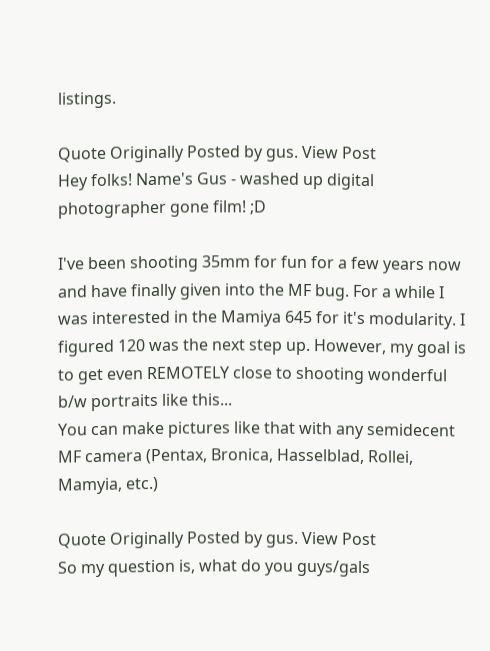listings.

Quote Originally Posted by gus. View Post
Hey folks! Name's Gus - washed up digital photographer gone film! ;D

I've been shooting 35mm for fun for a few years now and have finally given into the MF bug. For a while I was interested in the Mamiya 645 for it's modularity. I figured 120 was the next step up. However, my goal is to get even REMOTELY close to shooting wonderful b/w portraits like this...
You can make pictures like that with any semidecent MF camera (Pentax, Bronica, Hasselblad, Rollei, Mamyia, etc.)

Quote Originally Posted by gus. View Post
So my question is, what do you guys/gals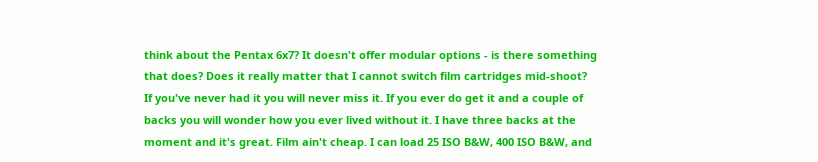think about the Pentax 6x7? It doesn't offer modular options - is there something that does? Does it really matter that I cannot switch film cartridges mid-shoot?
If you've never had it you will never miss it. If you ever do get it and a couple of backs you will wonder how you ever lived without it. I have three backs at the moment and it's great. Film ain't cheap. I can load 25 ISO B&W, 400 ISO B&W, and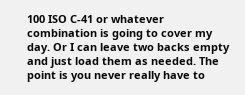100 ISO C-41 or whatever combination is going to cover my day. Or I can leave two backs empty and just load them as needed. The point is you never really have to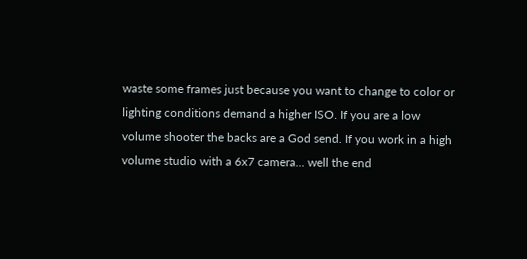waste some frames just because you want to change to color or lighting conditions demand a higher ISO. If you are a low volume shooter the backs are a God send. If you work in a high volume studio with a 6x7 camera... well the end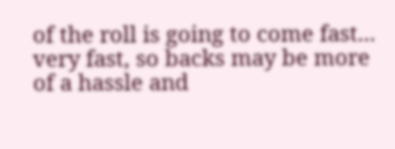of the roll is going to come fast... very fast, so backs may be more of a hassle and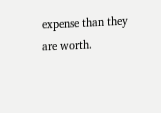expense than they are worth.